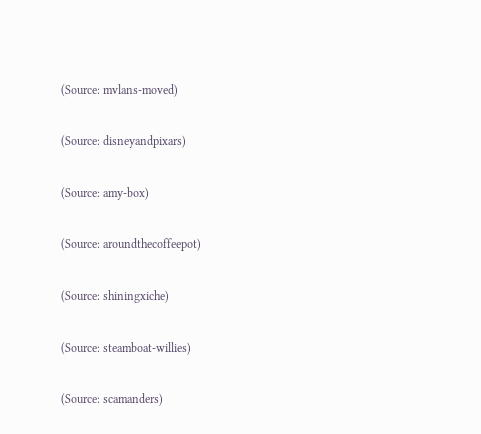(Source: mvlans-moved)

(Source: disneyandpixars)

(Source: amy-box)

(Source: aroundthecoffeepot)

(Source: shiningxiche)

(Source: steamboat-willies)

(Source: scamanders)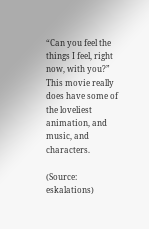“Can you feel the things I feel, right now, with you?”
This movie really does have some of the loveliest animation, and music, and characters.

(Source: eskalations)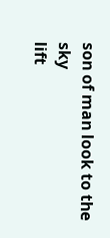son of man look to the sky
lift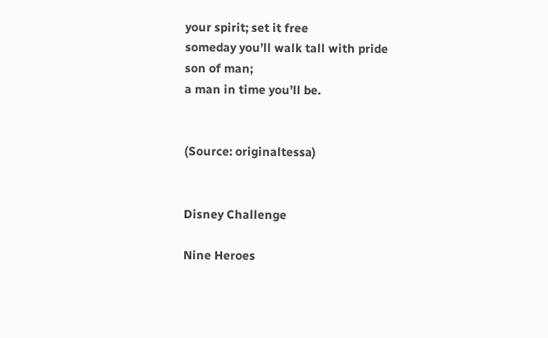your spirit; set it free
someday you’ll walk tall with pride
son of man;
a man in time you’ll be.


(Source: originaltessa)


Disney Challenge

Nine Heroes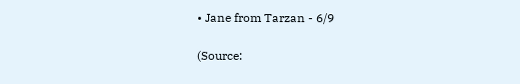• Jane from Tarzan - 6/9

(Source: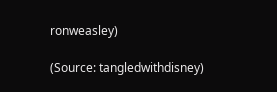ronweasley)

(Source: tangledwithdisney)